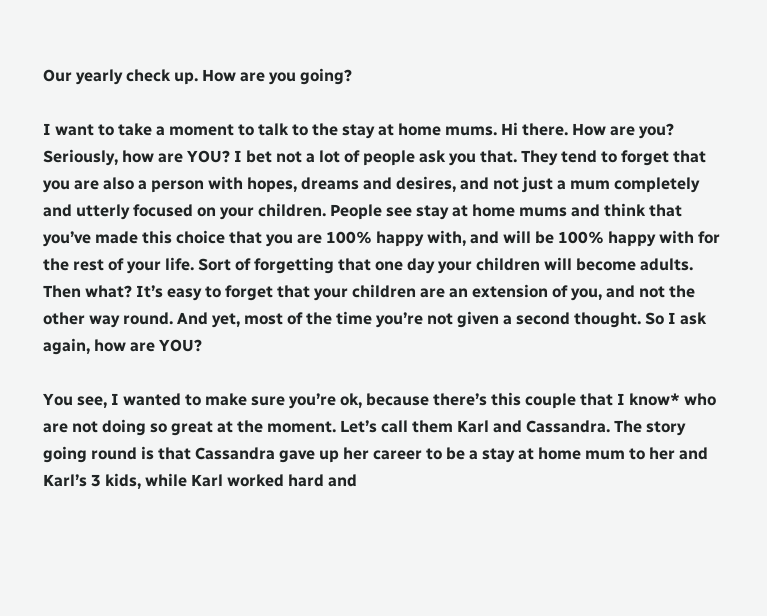Our yearly check up. How are you going?

I want to take a moment to talk to the stay at home mums. Hi there. How are you? Seriously, how are YOU? I bet not a lot of people ask you that. They tend to forget that you are also a person with hopes, dreams and desires, and not just a mum completely and utterly focused on your children. People see stay at home mums and think that you’ve made this choice that you are 100% happy with, and will be 100% happy with for the rest of your life. Sort of forgetting that one day your children will become adults. Then what? It’s easy to forget that your children are an extension of you, and not the other way round. And yet, most of the time you’re not given a second thought. So I ask again, how are YOU?

You see, I wanted to make sure you’re ok, because there’s this couple that I know* who are not doing so great at the moment. Let’s call them Karl and Cassandra. The story going round is that Cassandra gave up her career to be a stay at home mum to her and Karl’s 3 kids, while Karl worked hard and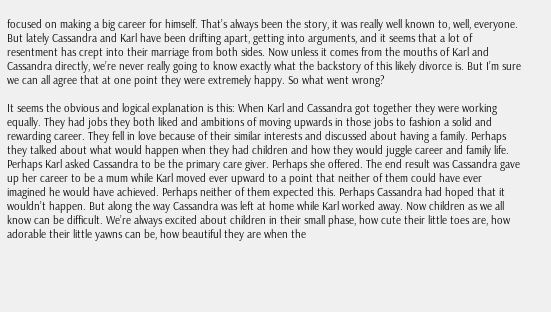focused on making a big career for himself. That’s always been the story, it was really well known to, well, everyone. But lately Cassandra and Karl have been drifting apart, getting into arguments, and it seems that a lot of resentment has crept into their marriage from both sides. Now unless it comes from the mouths of Karl and Cassandra directly, we’re never really going to know exactly what the backstory of this likely divorce is. But I’m sure we can all agree that at one point they were extremely happy. So what went wrong?

It seems the obvious and logical explanation is this: When Karl and Cassandra got together they were working equally. They had jobs they both liked and ambitions of moving upwards in those jobs to fashion a solid and rewarding career. They fell in love because of their similar interests and discussed about having a family. Perhaps they talked about what would happen when they had children and how they would juggle career and family life. Perhaps Karl asked Cassandra to be the primary care giver. Perhaps she offered. The end result was Cassandra gave up her career to be a mum while Karl moved ever upward to a point that neither of them could have ever imagined he would have achieved. Perhaps neither of them expected this. Perhaps Cassandra had hoped that it wouldn’t happen. But along the way Cassandra was left at home while Karl worked away. Now children as we all know can be difficult. We’re always excited about children in their small phase, how cute their little toes are, how adorable their little yawns can be, how beautiful they are when the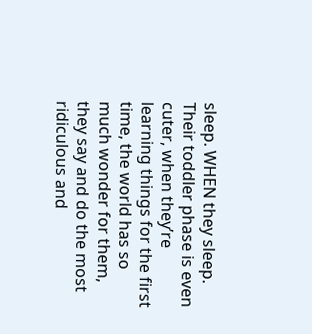sleep. WHEN they sleep. Their toddler phase is even cuter, when they’re learning things for the first time, the world has so much wonder for them, they say and do the most ridiculous and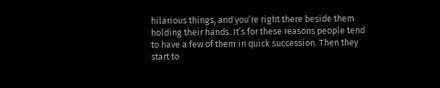hilarious things, and you’re right there beside them holding their hands. It’s for these reasons people tend to have a few of them in quick succession. Then they start to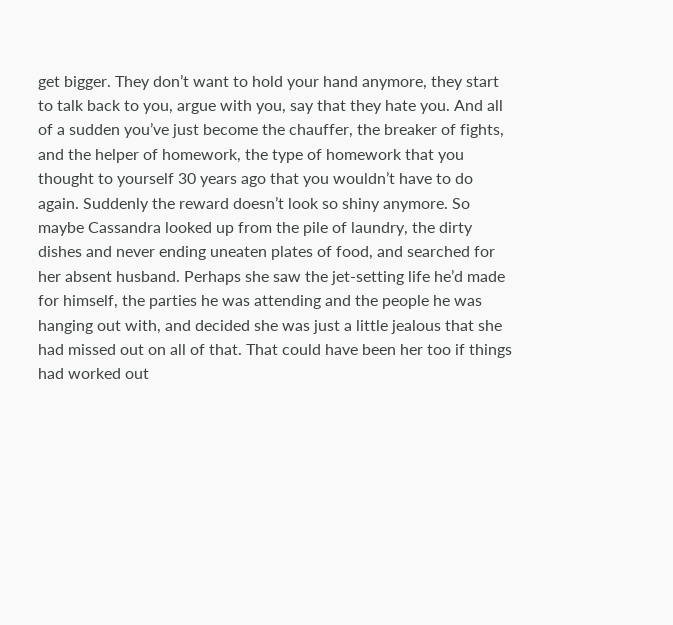get bigger. They don’t want to hold your hand anymore, they start to talk back to you, argue with you, say that they hate you. And all of a sudden you’ve just become the chauffer, the breaker of fights, and the helper of homework, the type of homework that you thought to yourself 30 years ago that you wouldn’t have to do again. Suddenly the reward doesn’t look so shiny anymore. So maybe Cassandra looked up from the pile of laundry, the dirty dishes and never ending uneaten plates of food, and searched for her absent husband. Perhaps she saw the jet-setting life he’d made for himself, the parties he was attending and the people he was hanging out with, and decided she was just a little jealous that she had missed out on all of that. That could have been her too if things had worked out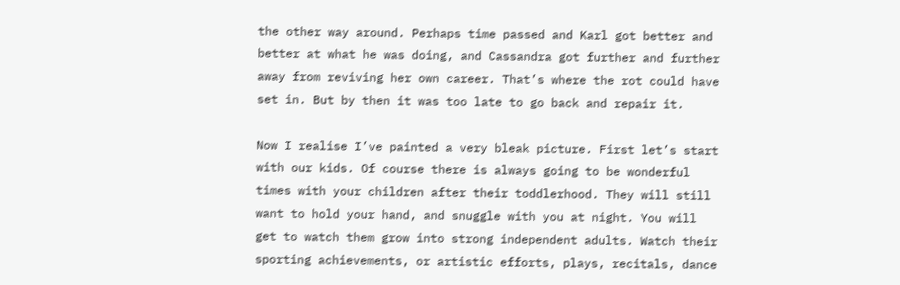the other way around. Perhaps time passed and Karl got better and better at what he was doing, and Cassandra got further and further away from reviving her own career. That’s where the rot could have set in. But by then it was too late to go back and repair it.

Now I realise I’ve painted a very bleak picture. First let’s start with our kids. Of course there is always going to be wonderful times with your children after their toddlerhood. They will still want to hold your hand, and snuggle with you at night. You will get to watch them grow into strong independent adults. Watch their sporting achievements, or artistic efforts, plays, recitals, dance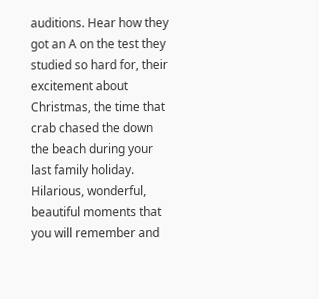auditions. Hear how they got an A on the test they studied so hard for, their excitement about Christmas, the time that crab chased the down the beach during your last family holiday. Hilarious, wonderful, beautiful moments that you will remember and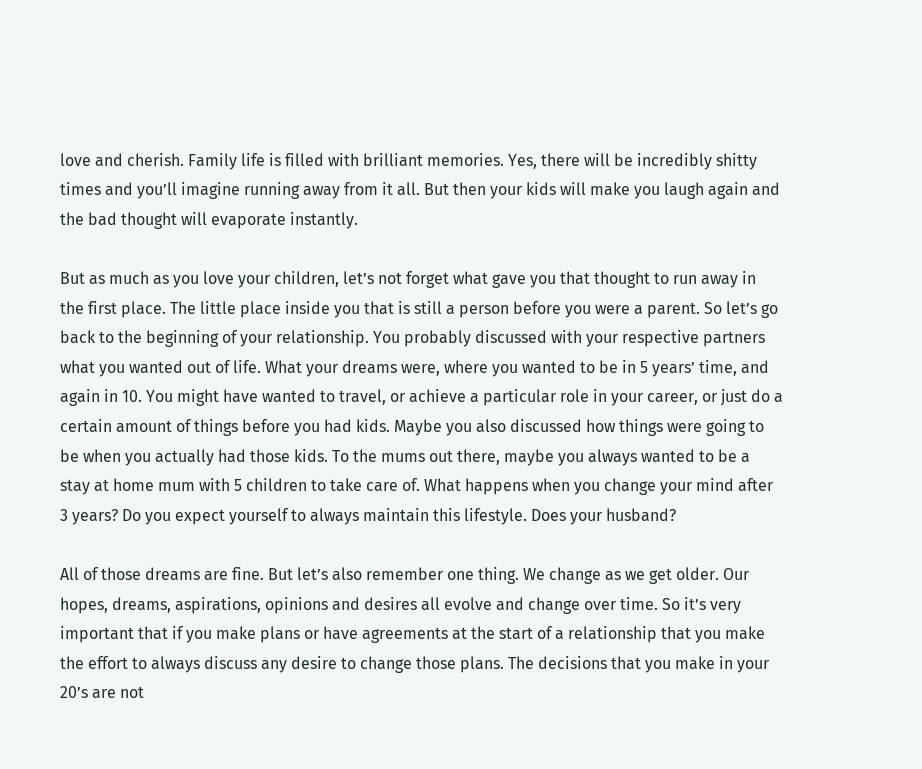love and cherish. Family life is filled with brilliant memories. Yes, there will be incredibly shitty times and you’ll imagine running away from it all. But then your kids will make you laugh again and the bad thought will evaporate instantly.

But as much as you love your children, let’s not forget what gave you that thought to run away in the first place. The little place inside you that is still a person before you were a parent. So let’s go back to the beginning of your relationship. You probably discussed with your respective partners what you wanted out of life. What your dreams were, where you wanted to be in 5 years’ time, and again in 10. You might have wanted to travel, or achieve a particular role in your career, or just do a certain amount of things before you had kids. Maybe you also discussed how things were going to be when you actually had those kids. To the mums out there, maybe you always wanted to be a stay at home mum with 5 children to take care of. What happens when you change your mind after 3 years? Do you expect yourself to always maintain this lifestyle. Does your husband?

All of those dreams are fine. But let’s also remember one thing. We change as we get older. Our hopes, dreams, aspirations, opinions and desires all evolve and change over time. So it’s very important that if you make plans or have agreements at the start of a relationship that you make the effort to always discuss any desire to change those plans. The decisions that you make in your 20’s are not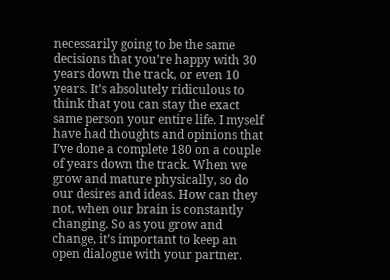necessarily going to be the same decisions that you’re happy with 30 years down the track, or even 10 years. It’s absolutely ridiculous to think that you can stay the exact same person your entire life. I myself have had thoughts and opinions that I’ve done a complete 180 on a couple of years down the track. When we grow and mature physically, so do our desires and ideas. How can they not, when our brain is constantly changing. So as you grow and change, it’s important to keep an open dialogue with your partner.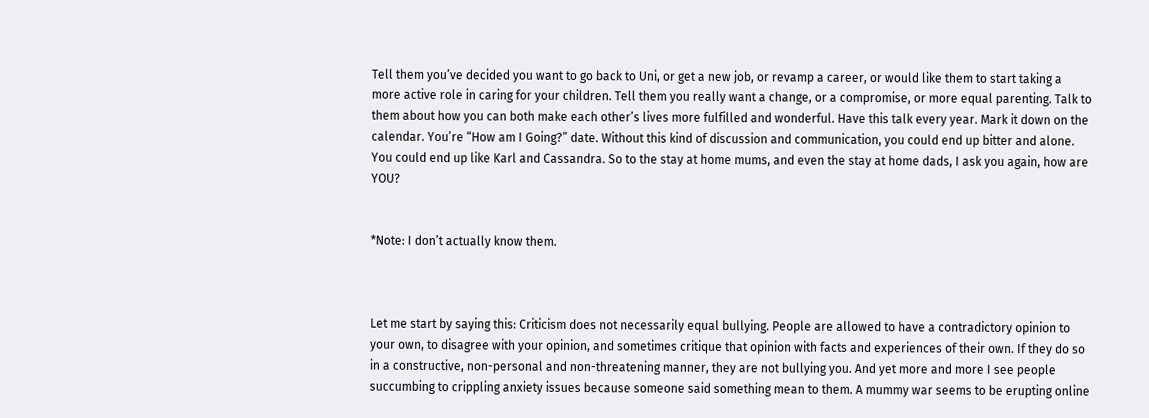Tell them you’ve decided you want to go back to Uni, or get a new job, or revamp a career, or would like them to start taking a more active role in caring for your children. Tell them you really want a change, or a compromise, or more equal parenting. Talk to them about how you can both make each other’s lives more fulfilled and wonderful. Have this talk every year. Mark it down on the calendar. You’re “How am I Going?” date. Without this kind of discussion and communication, you could end up bitter and alone. You could end up like Karl and Cassandra. So to the stay at home mums, and even the stay at home dads, I ask you again, how are YOU?


*Note: I don’t actually know them.



Let me start by saying this: Criticism does not necessarily equal bullying. People are allowed to have a contradictory opinion to your own, to disagree with your opinion, and sometimes critique that opinion with facts and experiences of their own. If they do so in a constructive, non-personal and non-threatening manner, they are not bullying you. And yet more and more I see people succumbing to crippling anxiety issues because someone said something mean to them. A mummy war seems to be erupting online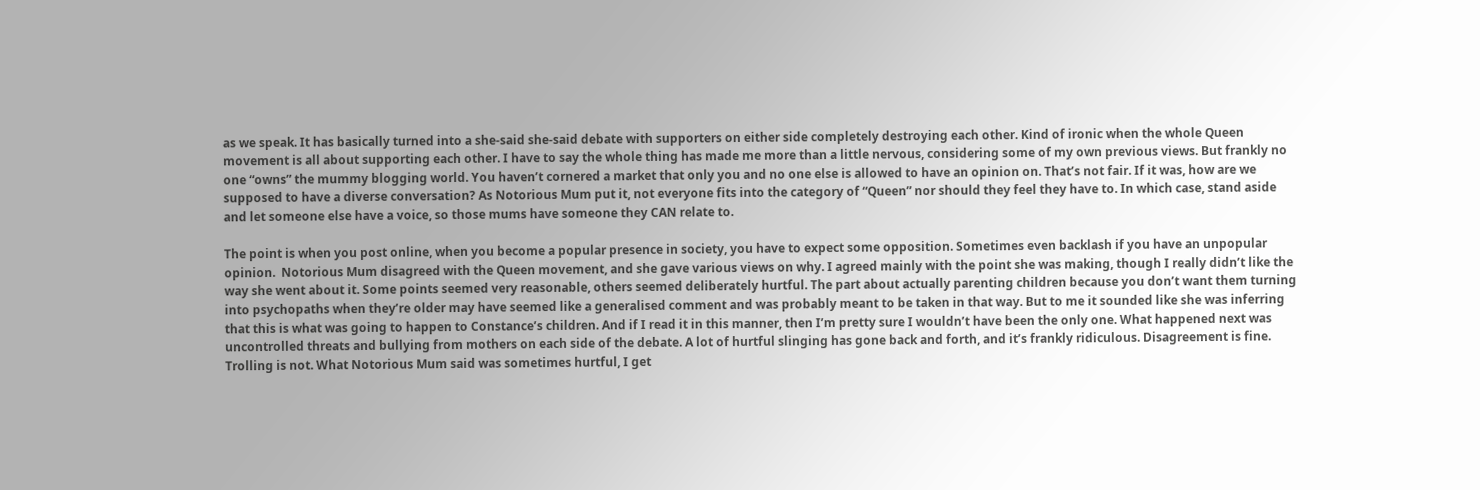as we speak. It has basically turned into a she-said she-said debate with supporters on either side completely destroying each other. Kind of ironic when the whole Queen movement is all about supporting each other. I have to say the whole thing has made me more than a little nervous, considering some of my own previous views. But frankly no one “owns” the mummy blogging world. You haven’t cornered a market that only you and no one else is allowed to have an opinion on. That’s not fair. If it was, how are we supposed to have a diverse conversation? As Notorious Mum put it, not everyone fits into the category of “Queen” nor should they feel they have to. In which case, stand aside and let someone else have a voice, so those mums have someone they CAN relate to.

The point is when you post online, when you become a popular presence in society, you have to expect some opposition. Sometimes even backlash if you have an unpopular opinion.  Notorious Mum disagreed with the Queen movement, and she gave various views on why. I agreed mainly with the point she was making, though I really didn’t like the way she went about it. Some points seemed very reasonable, others seemed deliberately hurtful. The part about actually parenting children because you don’t want them turning into psychopaths when they’re older may have seemed like a generalised comment and was probably meant to be taken in that way. But to me it sounded like she was inferring that this is what was going to happen to Constance’s children. And if I read it in this manner, then I’m pretty sure I wouldn’t have been the only one. What happened next was uncontrolled threats and bullying from mothers on each side of the debate. A lot of hurtful slinging has gone back and forth, and it’s frankly ridiculous. Disagreement is fine. Trolling is not. What Notorious Mum said was sometimes hurtful, I get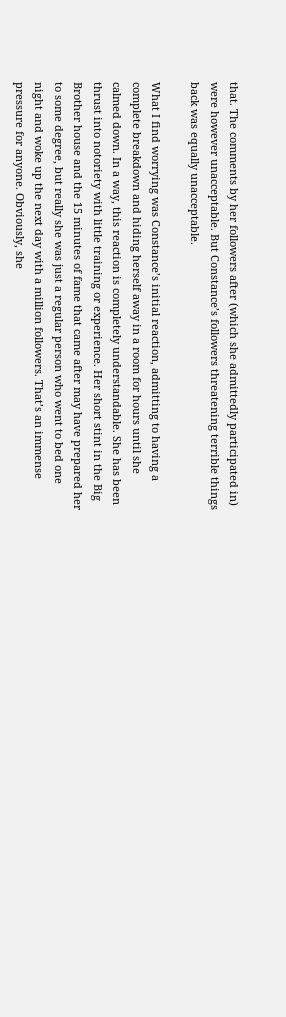that. The comments by her followers after (which she admittedly participated in) were however unacceptable. But Constance’s followers threatening terrible things back was equally unacceptable.

What I find worrying was Constance’s initial reaction, admitting to having a complete breakdown and hiding herself away in a room for hours until she calmed down. In a way, this reaction is completely understandable. She has been thrust into notoriety with little training or experience. Her short stint in the Big Brother house and the 15 minutes of fame that came after may have prepared her to some degree, but really she was just a regular person who went to bed one night and woke up the next day with a million followers. That’s an immense pressure for anyone. Obviously, she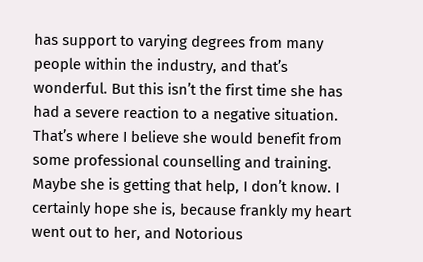has support to varying degrees from many people within the industry, and that’s wonderful. But this isn’t the first time she has had a severe reaction to a negative situation. That’s where I believe she would benefit from some professional counselling and training. Maybe she is getting that help, I don’t know. I certainly hope she is, because frankly my heart went out to her, and Notorious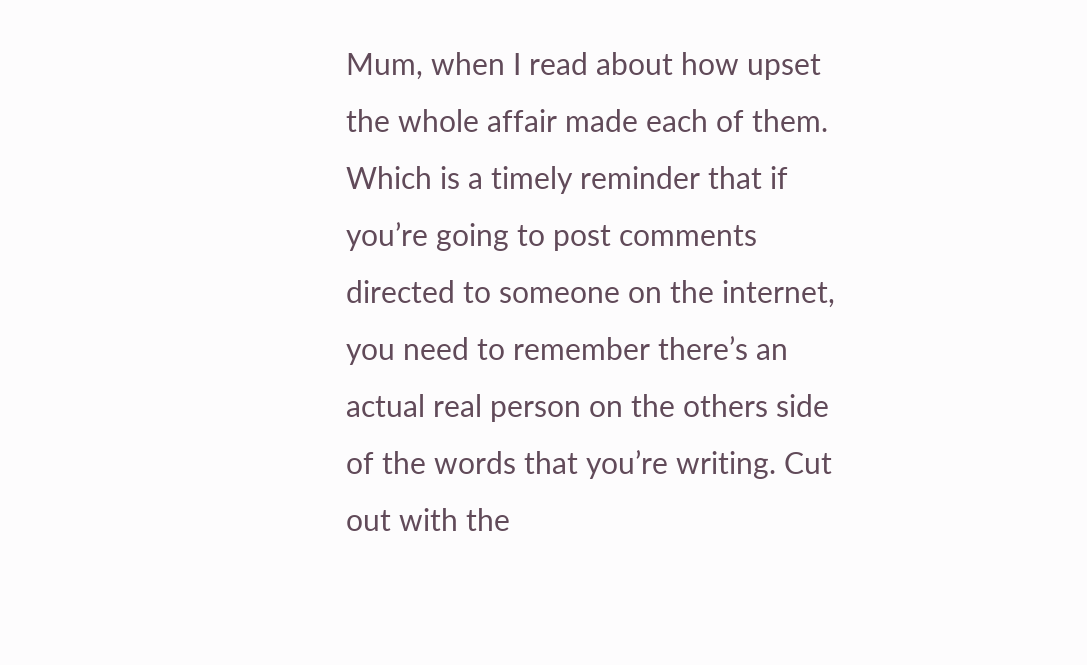Mum, when I read about how upset the whole affair made each of them. Which is a timely reminder that if you’re going to post comments directed to someone on the internet, you need to remember there’s an actual real person on the others side of the words that you’re writing. Cut out with the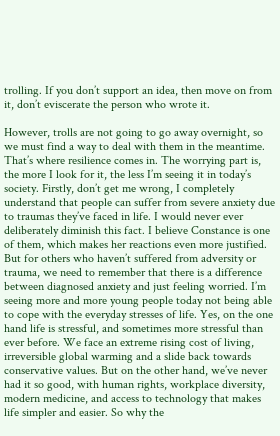trolling. If you don’t support an idea, then move on from it, don’t eviscerate the person who wrote it.

However, trolls are not going to go away overnight, so we must find a way to deal with them in the meantime. That’s where resilience comes in. The worrying part is, the more I look for it, the less I’m seeing it in today’s society. Firstly, don’t get me wrong, I completely understand that people can suffer from severe anxiety due to traumas they’ve faced in life. I would never ever deliberately diminish this fact. I believe Constance is one of them, which makes her reactions even more justified. But for others who haven’t suffered from adversity or trauma, we need to remember that there is a difference between diagnosed anxiety and just feeling worried. I’m seeing more and more young people today not being able to cope with the everyday stresses of life. Yes, on the one hand life is stressful, and sometimes more stressful than ever before. We face an extreme rising cost of living, irreversible global warming and a slide back towards conservative values. But on the other hand, we’ve never had it so good, with human rights, workplace diversity, modern medicine, and access to technology that makes life simpler and easier. So why the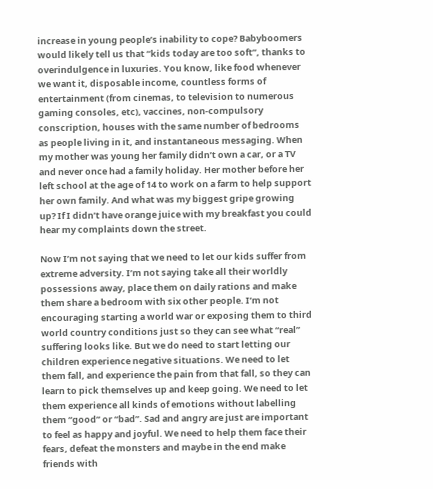increase in young people’s inability to cope? Babyboomers would likely tell us that “kids today are too soft”, thanks to overindulgence in luxuries. You know, like food whenever we want it, disposable income, countless forms of entertainment (from cinemas, to television to numerous gaming consoles, etc), vaccines, non-compulsory conscription, houses with the same number of bedrooms as people living in it, and instantaneous messaging. When my mother was young her family didn’t own a car, or a TV and never once had a family holiday. Her mother before her left school at the age of 14 to work on a farm to help support her own family. And what was my biggest gripe growing up? If I didn’t have orange juice with my breakfast you could hear my complaints down the street.

Now I’m not saying that we need to let our kids suffer from extreme adversity. I’m not saying take all their worldly possessions away, place them on daily rations and make them share a bedroom with six other people. I’m not encouraging starting a world war or exposing them to third world country conditions just so they can see what “real” suffering looks like. But we do need to start letting our children experience negative situations. We need to let them fall, and experience the pain from that fall, so they can learn to pick themselves up and keep going. We need to let them experience all kinds of emotions without labelling them “good” or “bad”. Sad and angry are just are important to feel as happy and joyful. We need to help them face their fears, defeat the monsters and maybe in the end make friends with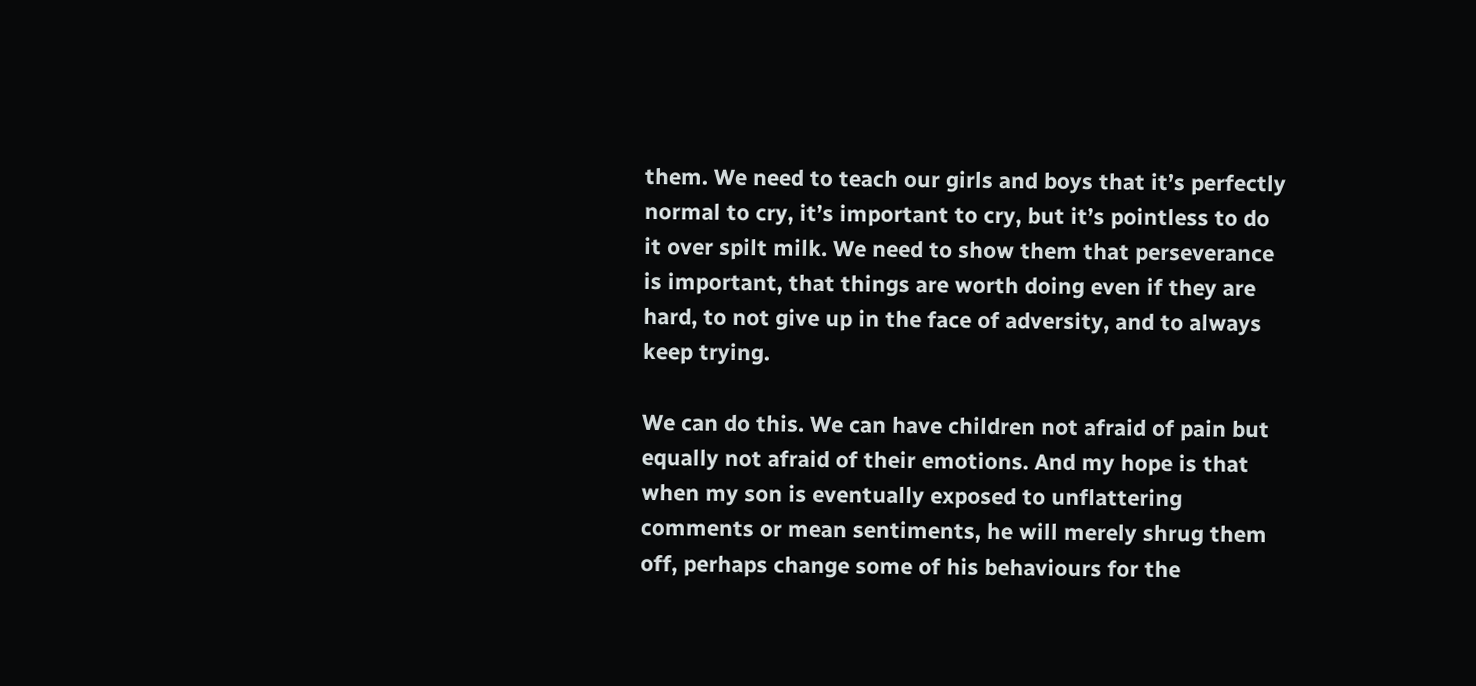them. We need to teach our girls and boys that it’s perfectly normal to cry, it’s important to cry, but it’s pointless to do it over spilt milk. We need to show them that perseverance is important, that things are worth doing even if they are hard, to not give up in the face of adversity, and to always keep trying.

We can do this. We can have children not afraid of pain but equally not afraid of their emotions. And my hope is that when my son is eventually exposed to unflattering comments or mean sentiments, he will merely shrug them off, perhaps change some of his behaviours for the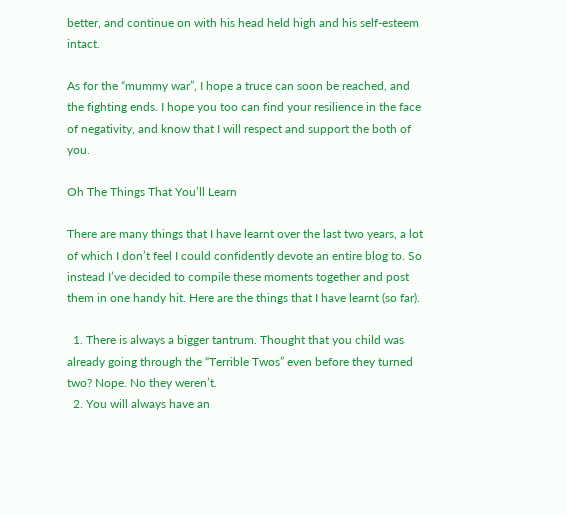better, and continue on with his head held high and his self-esteem intact.

As for the “mummy war”, I hope a truce can soon be reached, and the fighting ends. I hope you too can find your resilience in the face of negativity, and know that I will respect and support the both of you.

Oh The Things That You’ll Learn

There are many things that I have learnt over the last two years, a lot of which I don’t feel I could confidently devote an entire blog to. So instead I’ve decided to compile these moments together and post them in one handy hit. Here are the things that I have learnt (so far).

  1. There is always a bigger tantrum. Thought that you child was already going through the “Terrible Twos” even before they turned two? Nope. No they weren’t.
  2. You will always have an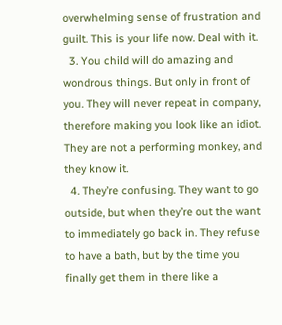overwhelming sense of frustration and guilt. This is your life now. Deal with it.
  3. You child will do amazing and wondrous things. But only in front of you. They will never repeat in company, therefore making you look like an idiot. They are not a performing monkey, and they know it.
  4. They’re confusing. They want to go outside, but when they’re out the want to immediately go back in. They refuse to have a bath, but by the time you finally get them in there like a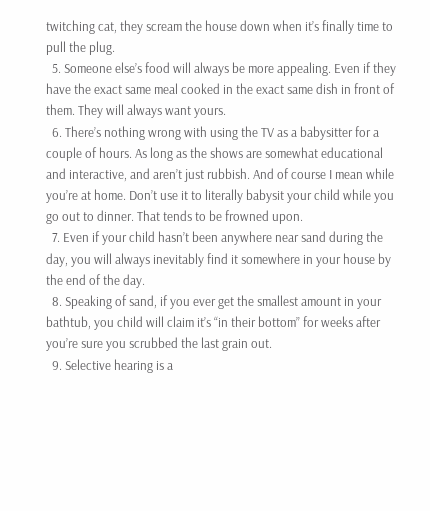twitching cat, they scream the house down when it’s finally time to pull the plug.
  5. Someone else’s food will always be more appealing. Even if they have the exact same meal cooked in the exact same dish in front of them. They will always want yours.
  6. There’s nothing wrong with using the TV as a babysitter for a couple of hours. As long as the shows are somewhat educational and interactive, and aren’t just rubbish. And of course I mean while you’re at home. Don’t use it to literally babysit your child while you go out to dinner. That tends to be frowned upon.
  7. Even if your child hasn’t been anywhere near sand during the day, you will always inevitably find it somewhere in your house by the end of the day.
  8. Speaking of sand, if you ever get the smallest amount in your bathtub, you child will claim it’s “in their bottom” for weeks after you’re sure you scrubbed the last grain out.
  9. Selective hearing is a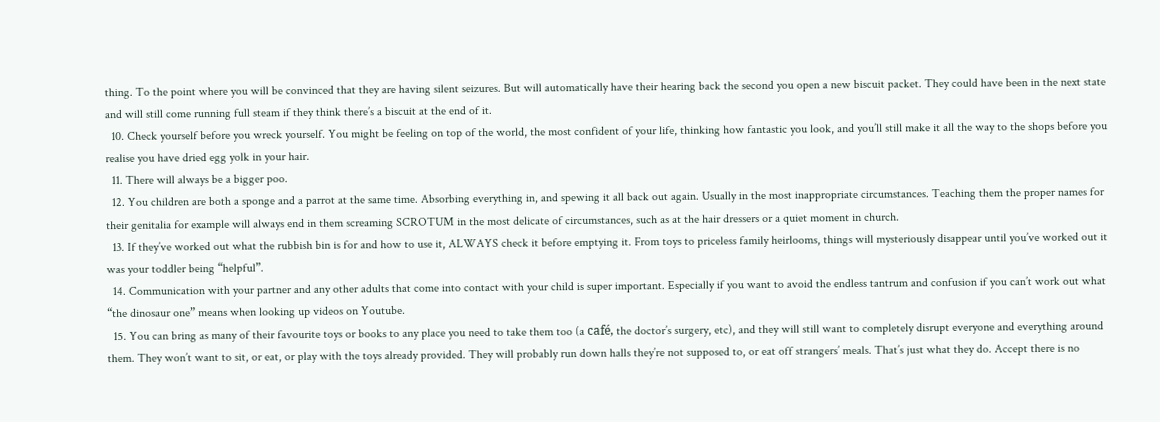thing. To the point where you will be convinced that they are having silent seizures. But will automatically have their hearing back the second you open a new biscuit packet. They could have been in the next state and will still come running full steam if they think there’s a biscuit at the end of it.
  10. Check yourself before you wreck yourself. You might be feeling on top of the world, the most confident of your life, thinking how fantastic you look, and you’ll still make it all the way to the shops before you realise you have dried egg yolk in your hair.
  11. There will always be a bigger poo.
  12. You children are both a sponge and a parrot at the same time. Absorbing everything in, and spewing it all back out again. Usually in the most inappropriate circumstances. Teaching them the proper names for their genitalia for example will always end in them screaming SCROTUM in the most delicate of circumstances, such as at the hair dressers or a quiet moment in church.
  13. If they’ve worked out what the rubbish bin is for and how to use it, ALWAYS check it before emptying it. From toys to priceless family heirlooms, things will mysteriously disappear until you’ve worked out it was your toddler being “helpful”.
  14. Communication with your partner and any other adults that come into contact with your child is super important. Especially if you want to avoid the endless tantrum and confusion if you can’t work out what “the dinosaur one” means when looking up videos on Youtube.
  15. You can bring as many of their favourite toys or books to any place you need to take them too (a café, the doctor’s surgery, etc), and they will still want to completely disrupt everyone and everything around them. They won’t want to sit, or eat, or play with the toys already provided. They will probably run down halls they’re not supposed to, or eat off strangers’ meals. That’s just what they do. Accept there is no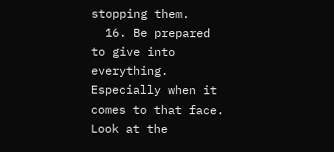stopping them.
  16. Be prepared to give into everything. Especially when it comes to that face. Look at the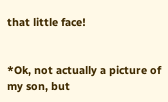that little face!


*Ok, not actually a picture of my son, but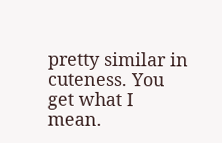pretty similar in cuteness. You get what I mean.